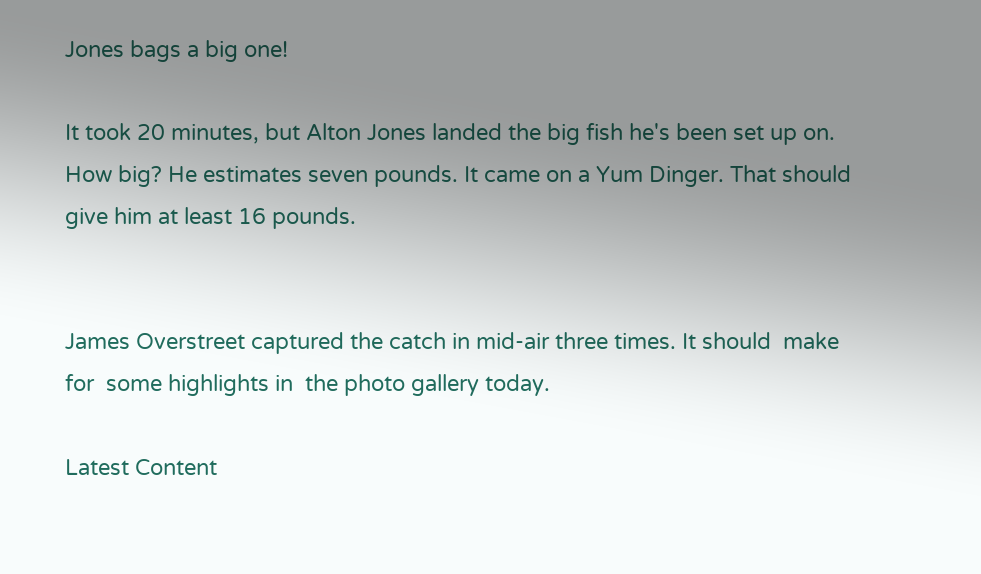Jones bags a big one!

It took 20 minutes, but Alton Jones landed the big fish he's been set up on. How big? He estimates seven pounds. It came on a Yum Dinger. That should give him at least 16 pounds.


James Overstreet captured the catch in mid-air three times. It should  make  for  some highlights in  the photo gallery today.

Latest Content